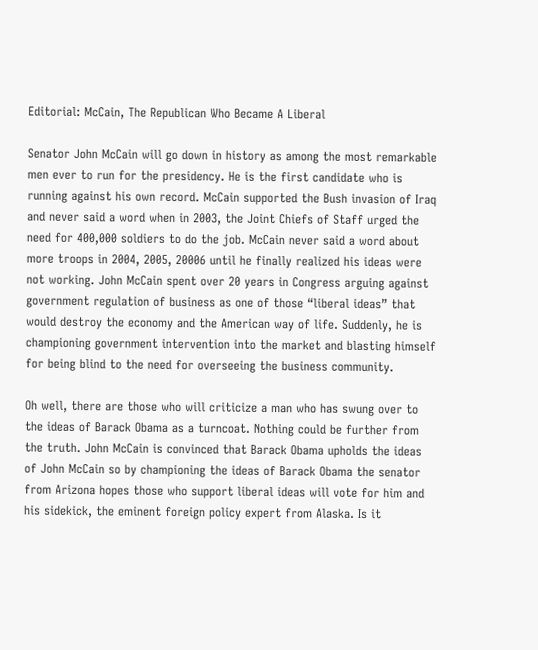Editorial: McCain, The Republican Who Became A Liberal

Senator John McCain will go down in history as among the most remarkable men ever to run for the presidency. He is the first candidate who is running against his own record. McCain supported the Bush invasion of Iraq and never said a word when in 2003, the Joint Chiefs of Staff urged the need for 400,000 soldiers to do the job. McCain never said a word about more troops in 2004, 2005, 20006 until he finally realized his ideas were not working. John McCain spent over 20 years in Congress arguing against government regulation of business as one of those “liberal ideas” that would destroy the economy and the American way of life. Suddenly, he is championing government intervention into the market and blasting himself for being blind to the need for overseeing the business community.

Oh well, there are those who will criticize a man who has swung over to the ideas of Barack Obama as a turncoat. Nothing could be further from the truth. John McCain is convinced that Barack Obama upholds the ideas of John McCain so by championing the ideas of Barack Obama the senator from Arizona hopes those who support liberal ideas will vote for him and his sidekick, the eminent foreign policy expert from Alaska. Is it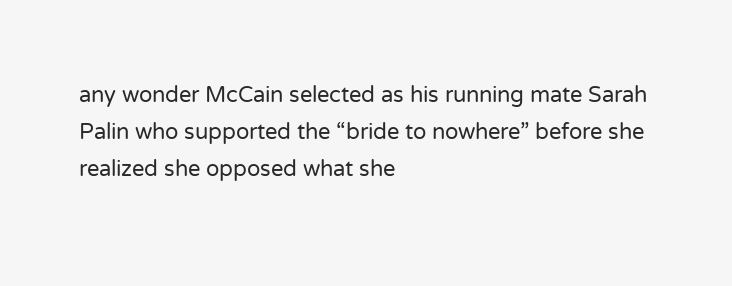any wonder McCain selected as his running mate Sarah Palin who supported the “bride to nowhere” before she realized she opposed what she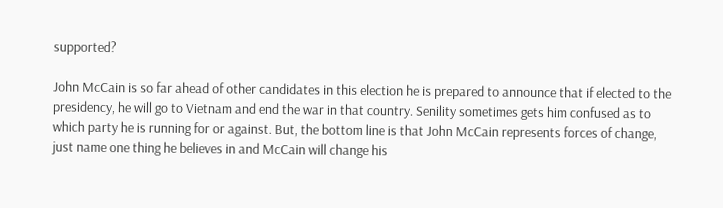supported?

John McCain is so far ahead of other candidates in this election he is prepared to announce that if elected to the presidency, he will go to Vietnam and end the war in that country. Senility sometimes gets him confused as to which party he is running for or against. But, the bottom line is that John McCain represents forces of change, just name one thing he believes in and McCain will change his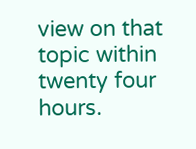view on that topic within twenty four hours.